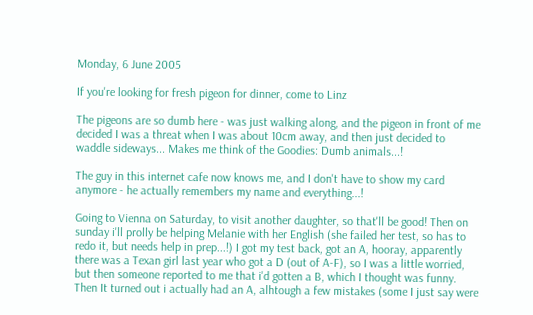Monday, 6 June 2005

If you're looking for fresh pigeon for dinner, come to Linz

The pigeons are so dumb here - was just walking along, and the pigeon in front of me decided I was a threat when I was about 10cm away, and then just decided to waddle sideways... Makes me think of the Goodies: Dumb animals...!

The guy in this internet cafe now knows me, and I don't have to show my card anymore - he actually remembers my name and everything...!

Going to Vienna on Saturday, to visit another daughter, so that'll be good! Then on sunday i'll prolly be helping Melanie with her English (she failed her test, so has to redo it, but needs help in prep...!) I got my test back, got an A, hooray, apparently there was a Texan girl last year who got a D (out of A-F), so I was a little worried, but then someone reported to me that i'd gotten a B, which I thought was funny. Then It turned out i actually had an A, alhtough a few mistakes (some I just say were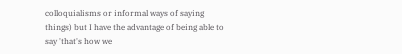colloquialisms or informal ways of saying things) but I have the advantage of being able to say 'that's how we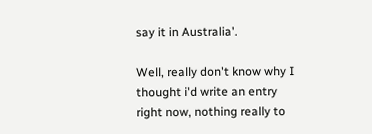say it in Australia'.

Well, really don't know why I thought i'd write an entry right now, nothing really to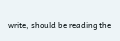write, should be reading the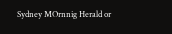Sydney MOrnnig Herald or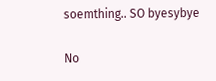soemthing.. SO byesybye

No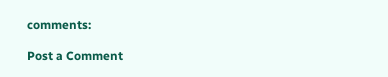comments:

Post a Comment